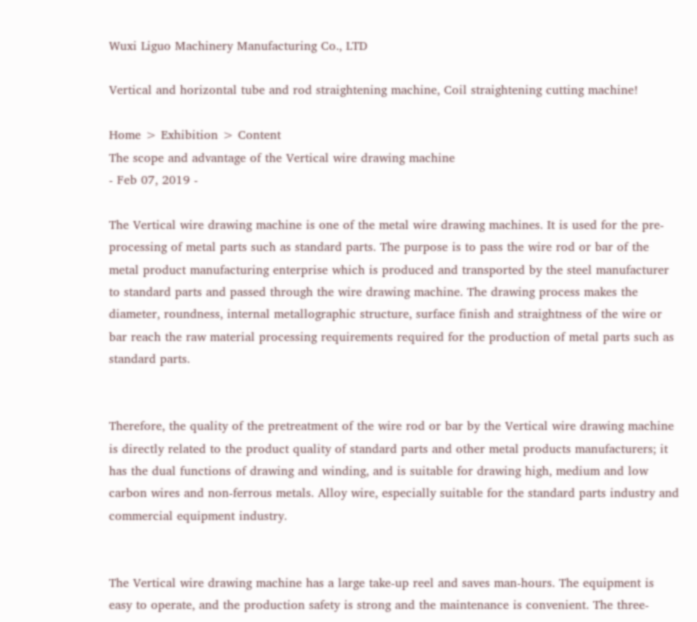Wuxi Liguo Machinery Manufacturing Co., LTD

Vertical and horizontal tube and rod straightening machine, Coil straightening cutting machine!

Home > Exhibition > Content
The scope and advantage of the Vertical wire drawing machine
- Feb 07, 2019 -

The Vertical wire drawing machine is one of the metal wire drawing machines. It is used for the pre-processing of metal parts such as standard parts. The purpose is to pass the wire rod or bar of the metal product manufacturing enterprise which is produced and transported by the steel manufacturer to standard parts and passed through the wire drawing machine. The drawing process makes the diameter, roundness, internal metallographic structure, surface finish and straightness of the wire or bar reach the raw material processing requirements required for the production of metal parts such as standard parts.


Therefore, the quality of the pretreatment of the wire rod or bar by the Vertical wire drawing machine is directly related to the product quality of standard parts and other metal products manufacturers; it has the dual functions of drawing and winding, and is suitable for drawing high, medium and low carbon wires and non-ferrous metals. Alloy wire, especially suitable for the standard parts industry and commercial equipment industry.


The Vertical wire drawing machine has a large take-up reel and saves man-hours. The equipment is easy to operate, and the production safety is strong and the maintenance is convenient. The three-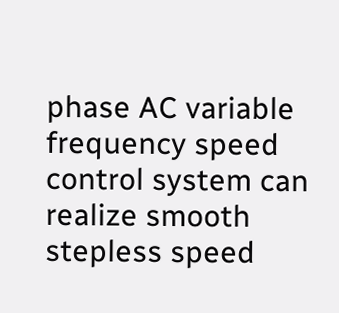phase AC variable frequency speed control system can realize smooth stepless speed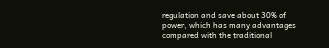regulation and save about 30% of power, which has many advantages compared with the traditional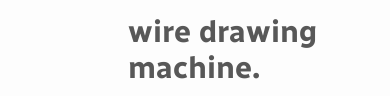wire drawing machine.